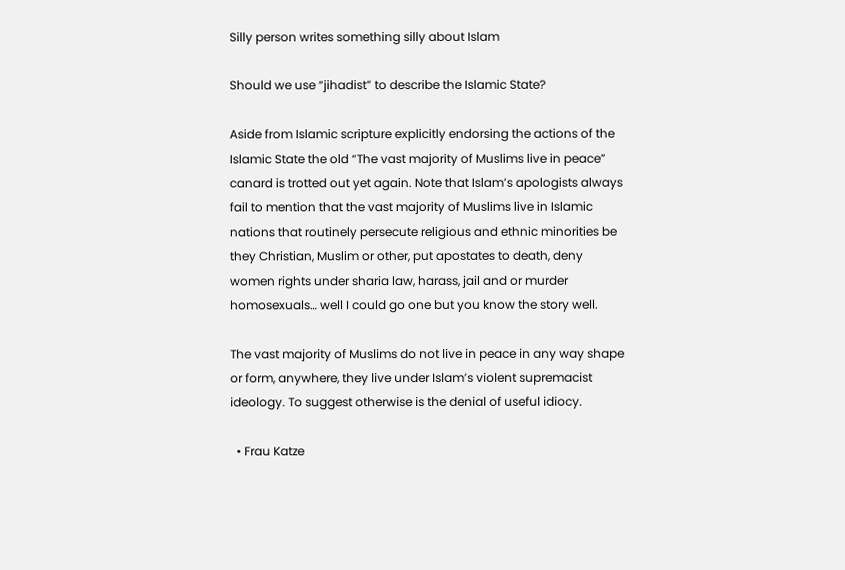Silly person writes something silly about Islam

Should we use “jihadist” to describe the Islamic State?

Aside from Islamic scripture explicitly endorsing the actions of the Islamic State the old “The vast majority of Muslims live in peace” canard is trotted out yet again. Note that Islam’s apologists always fail to mention that the vast majority of Muslims live in Islamic nations that routinely persecute religious and ethnic minorities be they Christian, Muslim or other, put apostates to death, deny women rights under sharia law, harass, jail and or murder homosexuals… well I could go one but you know the story well.

The vast majority of Muslims do not live in peace in any way shape or form, anywhere, they live under Islam’s violent supremacist ideology. To suggest otherwise is the denial of useful idiocy.

  • Frau Katze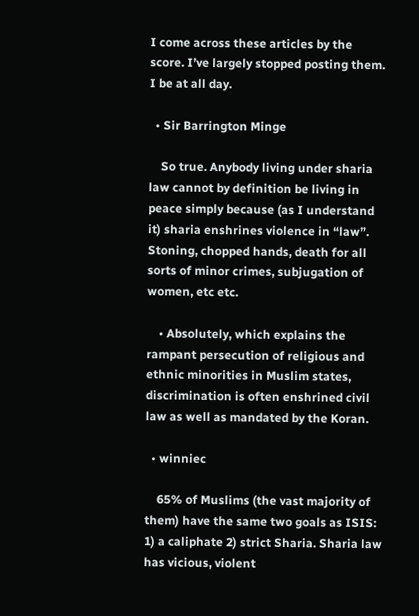I come across these articles by the score. I’ve largely stopped posting them. I be at all day.

  • Sir Barrington Minge

    So true. Anybody living under sharia law cannot by definition be living in peace simply because (as I understand it) sharia enshrines violence in “law”. Stoning, chopped hands, death for all sorts of minor crimes, subjugation of women, etc etc.

    • Absolutely, which explains the rampant persecution of religious and ethnic minorities in Muslim states, discrimination is often enshrined civil law as well as mandated by the Koran.

  • winniec

    65% of Muslims (the vast majority of them) have the same two goals as ISIS: 1) a caliphate 2) strict Sharia. Sharia law has vicious, violent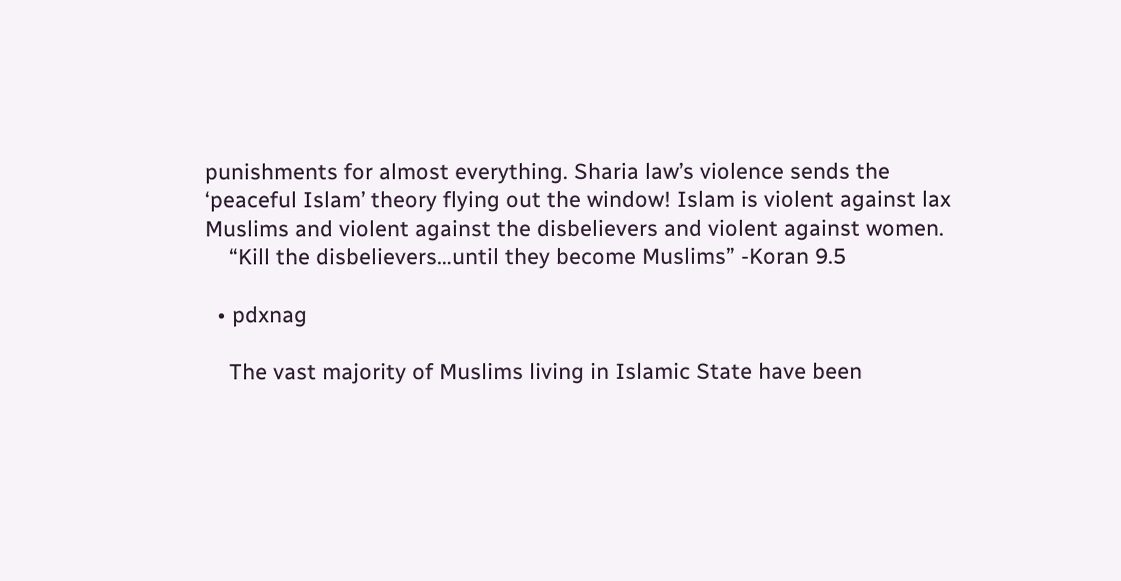punishments for almost everything. Sharia law’s violence sends the ‘peaceful Islam’ theory flying out the window! Islam is violent against lax Muslims and violent against the disbelievers and violent against women.
    “Kill the disbelievers…until they become Muslims” -Koran 9.5

  • pdxnag

    The vast majority of Muslims living in Islamic State have been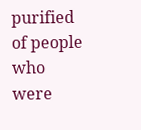purified of people who were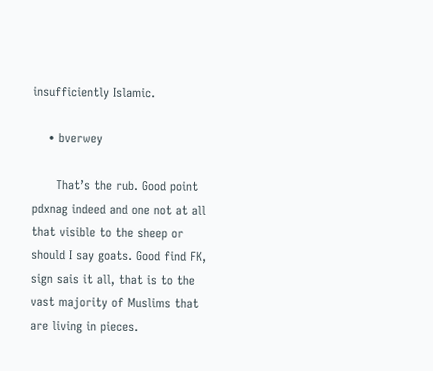insufficiently Islamic.

    • bverwey

      That’s the rub. Good point pdxnag indeed and one not at all that visible to the sheep or should I say goats. Good find FK, sign sais it all, that is to the vast majority of Muslims that are living in pieces.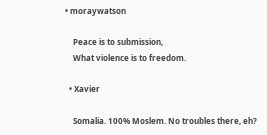• moraywatson

    Peace is to submission,
    What violence is to freedom.

  • Xavier

    Somalia. 100% Moslem. No troubles there, eh?